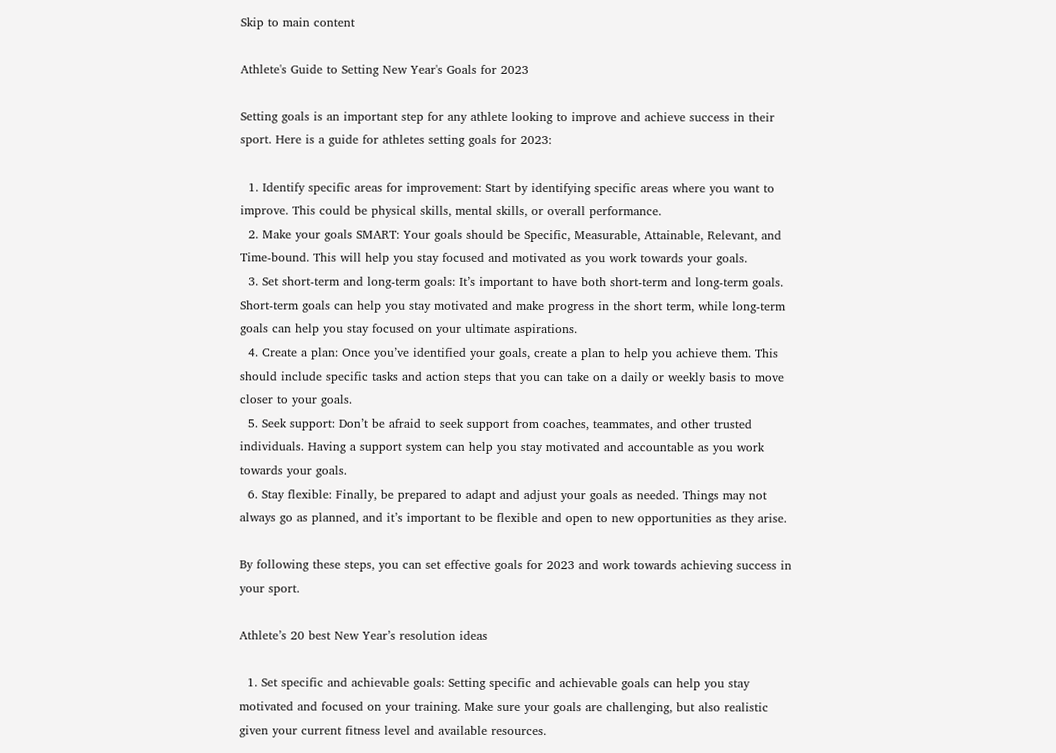Skip to main content

Athlete's Guide to Setting New Year's Goals for 2023

Setting goals is an important step for any athlete looking to improve and achieve success in their sport. Here is a guide for athletes setting goals for 2023:

  1. Identify specific areas for improvement: Start by identifying specific areas where you want to improve. This could be physical skills, mental skills, or overall performance.
  2. Make your goals SMART: Your goals should be Specific, Measurable, Attainable, Relevant, and Time-bound. This will help you stay focused and motivated as you work towards your goals.
  3. Set short-term and long-term goals: It’s important to have both short-term and long-term goals. Short-term goals can help you stay motivated and make progress in the short term, while long-term goals can help you stay focused on your ultimate aspirations.
  4. Create a plan: Once you’ve identified your goals, create a plan to help you achieve them. This should include specific tasks and action steps that you can take on a daily or weekly basis to move closer to your goals.
  5. Seek support: Don’t be afraid to seek support from coaches, teammates, and other trusted individuals. Having a support system can help you stay motivated and accountable as you work towards your goals.
  6. Stay flexible: Finally, be prepared to adapt and adjust your goals as needed. Things may not always go as planned, and it’s important to be flexible and open to new opportunities as they arise.

By following these steps, you can set effective goals for 2023 and work towards achieving success in your sport.

Athlete’s 20 best New Year’s resolution ideas

  1. Set specific and achievable goals: Setting specific and achievable goals can help you stay motivated and focused on your training. Make sure your goals are challenging, but also realistic given your current fitness level and available resources.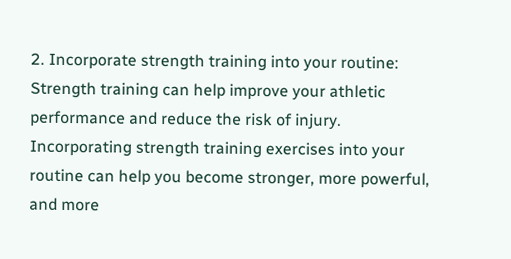2. Incorporate strength training into your routine: Strength training can help improve your athletic performance and reduce the risk of injury. Incorporating strength training exercises into your routine can help you become stronger, more powerful, and more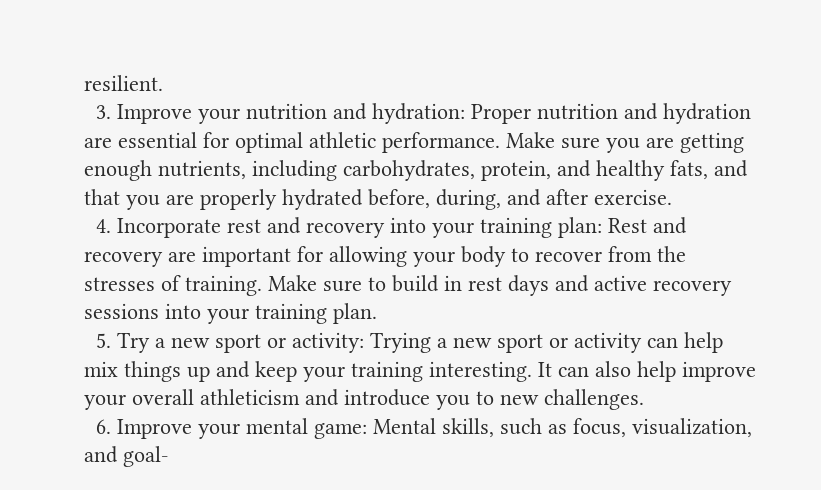resilient.
  3. Improve your nutrition and hydration: Proper nutrition and hydration are essential for optimal athletic performance. Make sure you are getting enough nutrients, including carbohydrates, protein, and healthy fats, and that you are properly hydrated before, during, and after exercise.
  4. Incorporate rest and recovery into your training plan: Rest and recovery are important for allowing your body to recover from the stresses of training. Make sure to build in rest days and active recovery sessions into your training plan.
  5. Try a new sport or activity: Trying a new sport or activity can help mix things up and keep your training interesting. It can also help improve your overall athleticism and introduce you to new challenges.
  6. Improve your mental game: Mental skills, such as focus, visualization, and goal-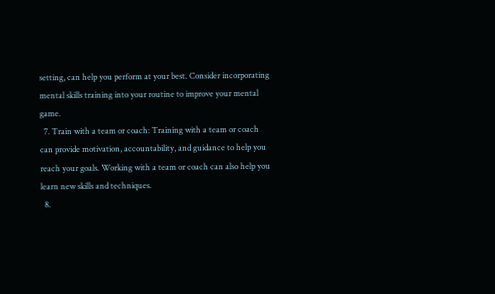setting, can help you perform at your best. Consider incorporating mental skills training into your routine to improve your mental game.
  7. Train with a team or coach: Training with a team or coach can provide motivation, accountability, and guidance to help you reach your goals. Working with a team or coach can also help you learn new skills and techniques.
  8.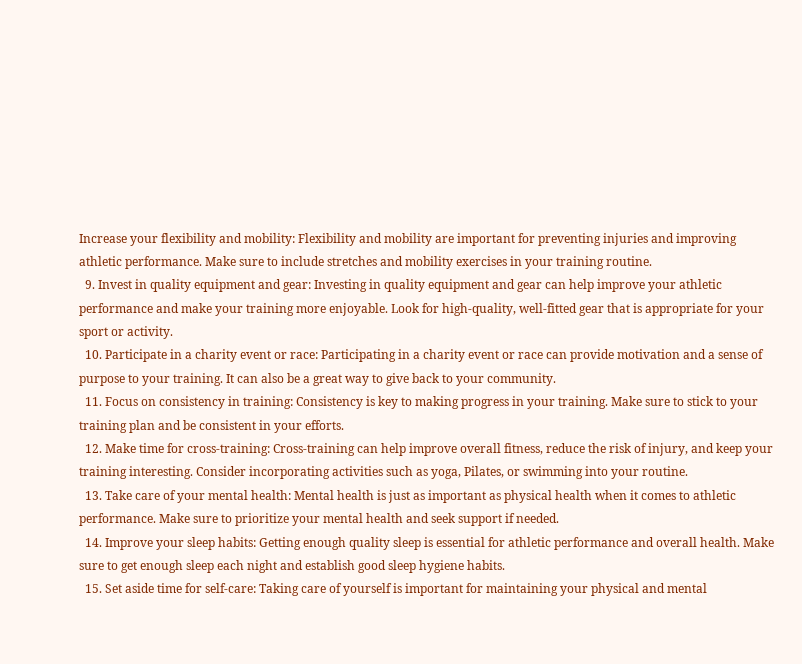Increase your flexibility and mobility: Flexibility and mobility are important for preventing injuries and improving athletic performance. Make sure to include stretches and mobility exercises in your training routine.
  9. Invest in quality equipment and gear: Investing in quality equipment and gear can help improve your athletic performance and make your training more enjoyable. Look for high-quality, well-fitted gear that is appropriate for your sport or activity.
  10. Participate in a charity event or race: Participating in a charity event or race can provide motivation and a sense of purpose to your training. It can also be a great way to give back to your community.
  11. Focus on consistency in training: Consistency is key to making progress in your training. Make sure to stick to your training plan and be consistent in your efforts.
  12. Make time for cross-training: Cross-training can help improve overall fitness, reduce the risk of injury, and keep your training interesting. Consider incorporating activities such as yoga, Pilates, or swimming into your routine.
  13. Take care of your mental health: Mental health is just as important as physical health when it comes to athletic performance. Make sure to prioritize your mental health and seek support if needed.
  14. Improve your sleep habits: Getting enough quality sleep is essential for athletic performance and overall health. Make sure to get enough sleep each night and establish good sleep hygiene habits.
  15. Set aside time for self-care: Taking care of yourself is important for maintaining your physical and mental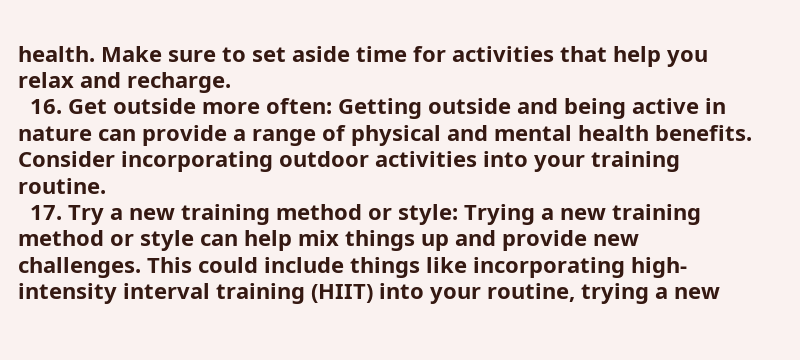health. Make sure to set aside time for activities that help you relax and recharge.
  16. Get outside more often: Getting outside and being active in nature can provide a range of physical and mental health benefits. Consider incorporating outdoor activities into your training routine.
  17. Try a new training method or style: Trying a new training method or style can help mix things up and provide new challenges. This could include things like incorporating high-intensity interval training (HIIT) into your routine, trying a new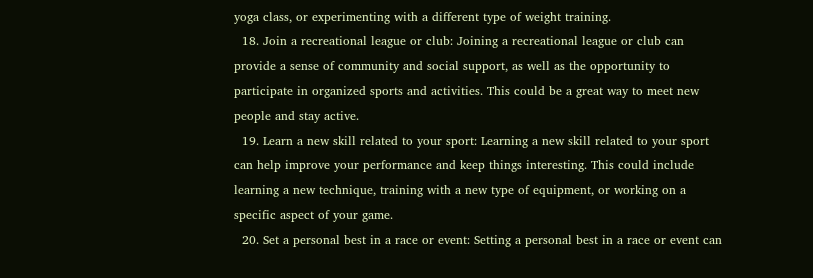yoga class, or experimenting with a different type of weight training.
  18. Join a recreational league or club: Joining a recreational league or club can provide a sense of community and social support, as well as the opportunity to participate in organized sports and activities. This could be a great way to meet new people and stay active.
  19. Learn a new skill related to your sport: Learning a new skill related to your sport can help improve your performance and keep things interesting. This could include learning a new technique, training with a new type of equipment, or working on a specific aspect of your game.
  20. Set a personal best in a race or event: Setting a personal best in a race or event can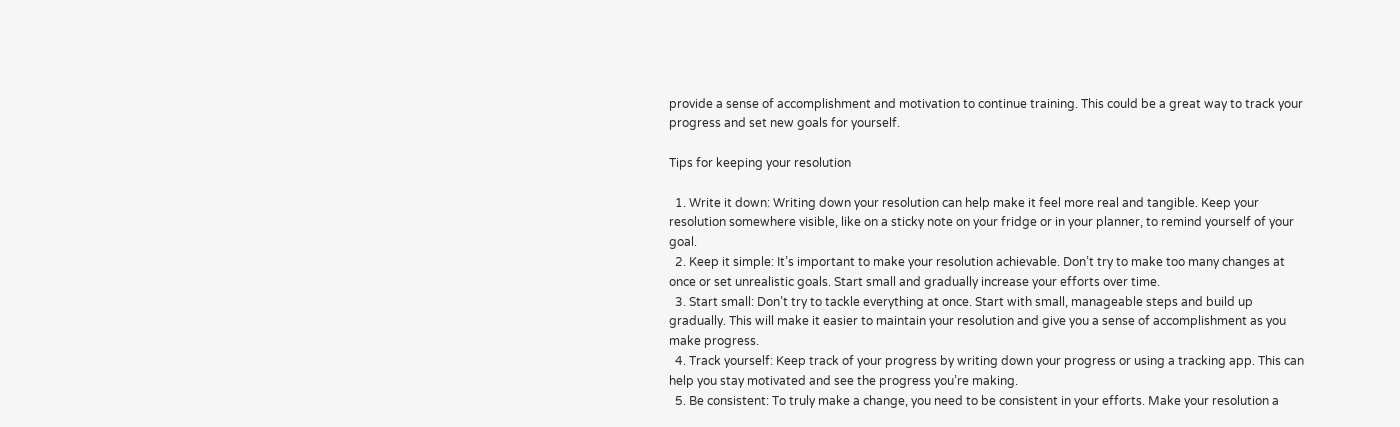provide a sense of accomplishment and motivation to continue training. This could be a great way to track your progress and set new goals for yourself.

Tips for keeping your resolution

  1. Write it down: Writing down your resolution can help make it feel more real and tangible. Keep your resolution somewhere visible, like on a sticky note on your fridge or in your planner, to remind yourself of your goal.
  2. Keep it simple: It’s important to make your resolution achievable. Don’t try to make too many changes at once or set unrealistic goals. Start small and gradually increase your efforts over time.
  3. Start small: Don’t try to tackle everything at once. Start with small, manageable steps and build up gradually. This will make it easier to maintain your resolution and give you a sense of accomplishment as you make progress.
  4. Track yourself: Keep track of your progress by writing down your progress or using a tracking app. This can help you stay motivated and see the progress you’re making.
  5. Be consistent: To truly make a change, you need to be consistent in your efforts. Make your resolution a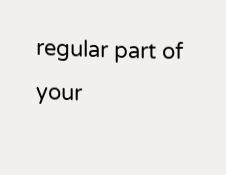regular part of your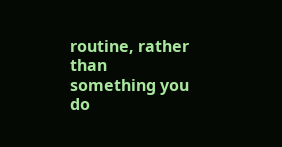routine, rather than something you do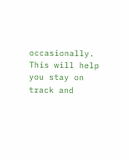occasionally. This will help you stay on track and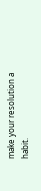make your resolution a habit.